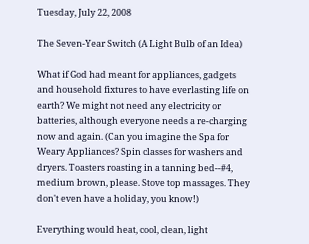Tuesday, July 22, 2008

The Seven-Year Switch (A Light Bulb of an Idea)

What if God had meant for appliances, gadgets and household fixtures to have everlasting life on earth? We might not need any electricity or batteries, although everyone needs a re-charging now and again. (Can you imagine the Spa for Weary Appliances? Spin classes for washers and dryers. Toasters roasting in a tanning bed--#4, medium brown, please. Stove top massages. They don't even have a holiday, you know!)

Everything would heat, cool, clean, light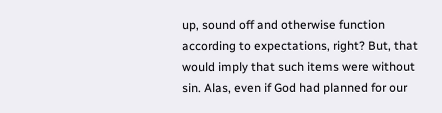up, sound off and otherwise function according to expectations, right? But, that would imply that such items were without sin. Alas, even if God had planned for our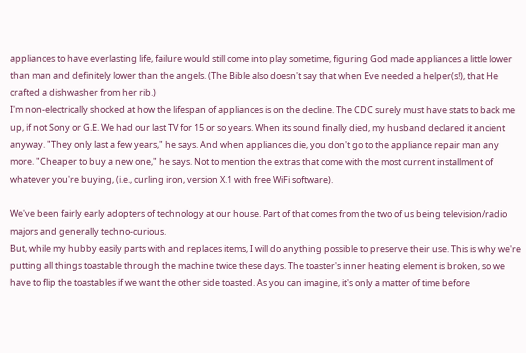appliances to have everlasting life, failure would still come into play sometime, figuring God made appliances a little lower than man and definitely lower than the angels. (The Bible also doesn't say that when Eve needed a helper(s!), that He crafted a dishwasher from her rib.)
I'm non-electrically shocked at how the lifespan of appliances is on the decline. The CDC surely must have stats to back me up, if not Sony or G.E. We had our last TV for 15 or so years. When its sound finally died, my husband declared it ancient anyway. "They only last a few years," he says. And when appliances die, you don't go to the appliance repair man any more. "Cheaper to buy a new one," he says. Not to mention the extras that come with the most current installment of whatever you're buying, (i.e., curling iron, version X.1 with free WiFi software).

We've been fairly early adopters of technology at our house. Part of that comes from the two of us being television/radio majors and generally techno-curious.
But, while my hubby easily parts with and replaces items, I will do anything possible to preserve their use. This is why we're putting all things toastable through the machine twice these days. The toaster's inner heating element is broken, so we have to flip the toastables if we want the other side toasted. As you can imagine, it's only a matter of time before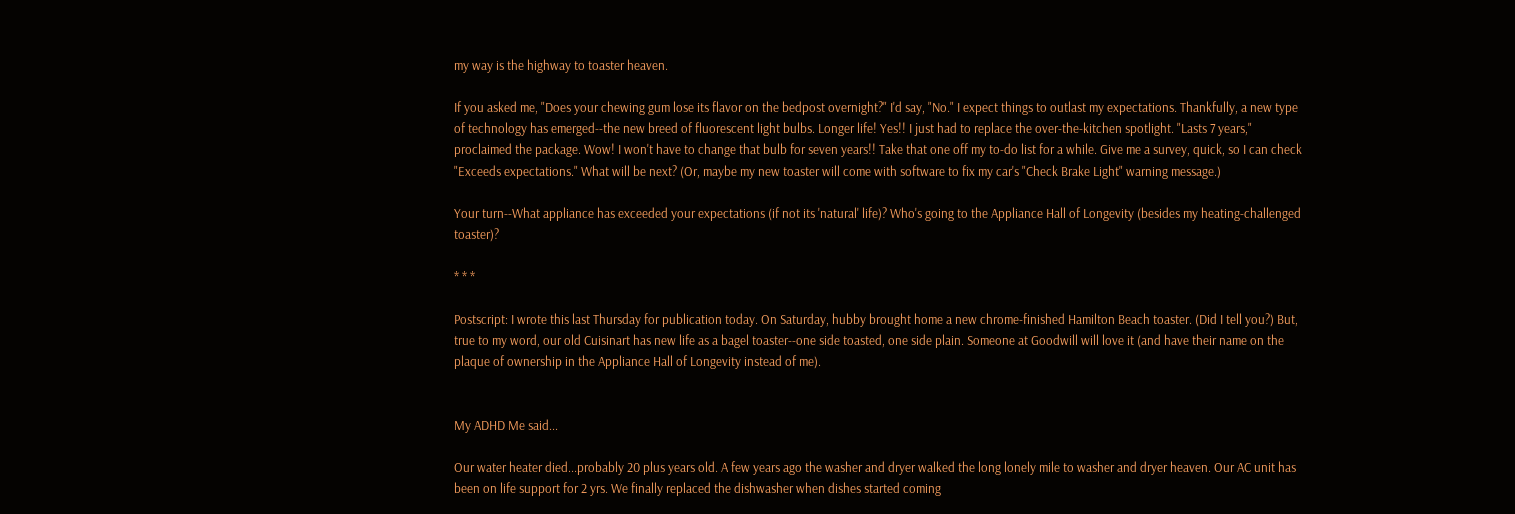my way is the highway to toaster heaven.

If you asked me, "Does your chewing gum lose its flavor on the bedpost overnight?" I'd say, "No." I expect things to outlast my expectations. Thankfully, a new type of technology has emerged--the new breed of fluorescent light bulbs. Longer life! Yes!! I just had to replace the over-the-kitchen spotlight. "Lasts 7 years," proclaimed the package. Wow! I won't have to change that bulb for seven years!! Take that one off my to-do list for a while. Give me a survey, quick, so I can check "Exceeds expectations." What will be next? (Or, maybe my new toaster will come with software to fix my car's "Check Brake Light" warning message.)

Your turn--What appliance has exceeded your expectations (if not its 'natural' life)? Who's going to the Appliance Hall of Longevity (besides my heating-challenged toaster)?

* * *

Postscript: I wrote this last Thursday for publication today. On Saturday, hubby brought home a new chrome-finished Hamilton Beach toaster. (Did I tell you?) But, true to my word, our old Cuisinart has new life as a bagel toaster--one side toasted, one side plain. Someone at Goodwill will love it (and have their name on the plaque of ownership in the Appliance Hall of Longevity instead of me).


My ADHD Me said...

Our water heater died...probably 20 plus years old. A few years ago the washer and dryer walked the long lonely mile to washer and dryer heaven. Our AC unit has been on life support for 2 yrs. We finally replaced the dishwasher when dishes started coming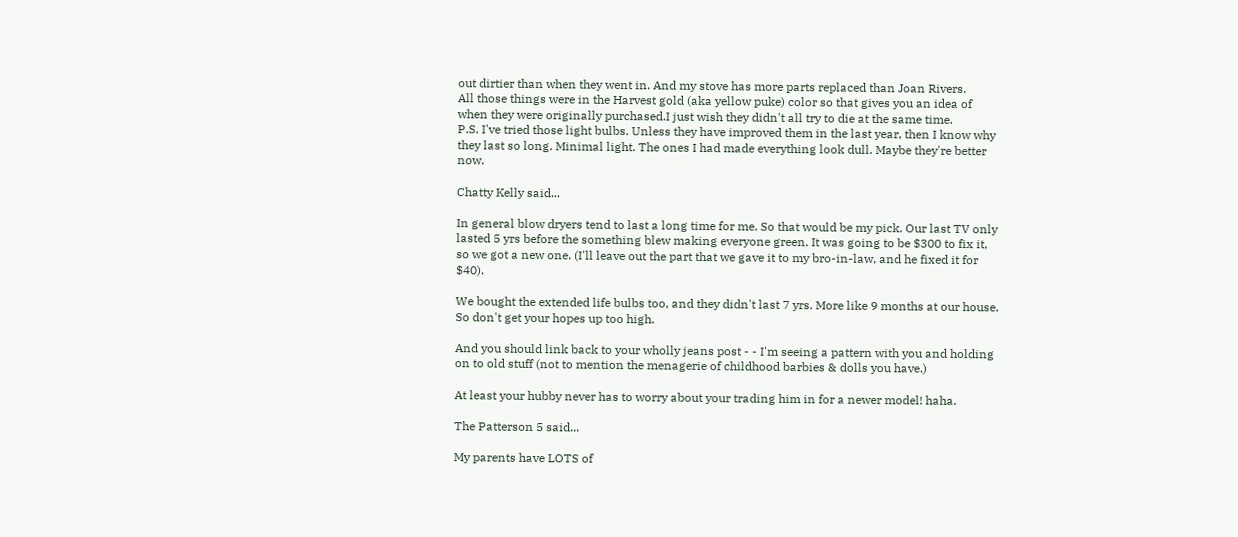out dirtier than when they went in. And my stove has more parts replaced than Joan Rivers.
All those things were in the Harvest gold (aka yellow puke) color so that gives you an idea of when they were originally purchased.I just wish they didn't all try to die at the same time.
P.S. I've tried those light bulbs. Unless they have improved them in the last year, then I know why they last so long. Minimal light. The ones I had made everything look dull. Maybe they're better now.

Chatty Kelly said...

In general blow dryers tend to last a long time for me. So that would be my pick. Our last TV only lasted 5 yrs before the something blew making everyone green. It was going to be $300 to fix it, so we got a new one. (I'll leave out the part that we gave it to my bro-in-law, and he fixed it for $40).

We bought the extended life bulbs too, and they didn't last 7 yrs. More like 9 months at our house. So don't get your hopes up too high.

And you should link back to your wholly jeans post - - I'm seeing a pattern with you and holding on to old stuff (not to mention the menagerie of childhood barbies & dolls you have.)

At least your hubby never has to worry about your trading him in for a newer model! haha.

The Patterson 5 said...

My parents have LOTS of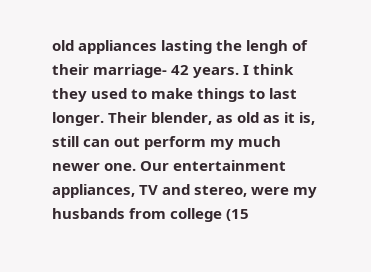old appliances lasting the lengh of their marriage- 42 years. I think they used to make things to last longer. Their blender, as old as it is, still can out perform my much newer one. Our entertainment appliances, TV and stereo, were my husbands from college (15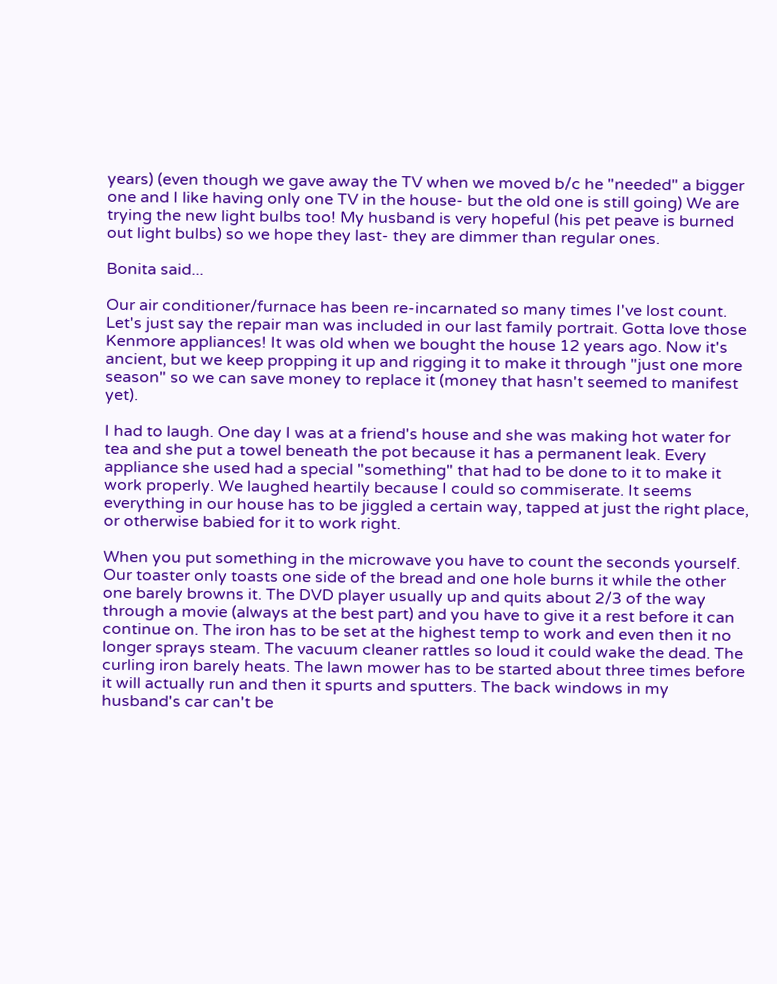years) (even though we gave away the TV when we moved b/c he "needed" a bigger one and I like having only one TV in the house- but the old one is still going) We are trying the new light bulbs too! My husband is very hopeful (his pet peave is burned out light bulbs) so we hope they last- they are dimmer than regular ones.

Bonita said...

Our air conditioner/furnace has been re-incarnated so many times I've lost count. Let's just say the repair man was included in our last family portrait. Gotta love those Kenmore appliances! It was old when we bought the house 12 years ago. Now it's ancient, but we keep propping it up and rigging it to make it through "just one more season" so we can save money to replace it (money that hasn't seemed to manifest yet).

I had to laugh. One day I was at a friend's house and she was making hot water for tea and she put a towel beneath the pot because it has a permanent leak. Every appliance she used had a special "something" that had to be done to it to make it work properly. We laughed heartily because I could so commiserate. It seems everything in our house has to be jiggled a certain way, tapped at just the right place, or otherwise babied for it to work right.

When you put something in the microwave you have to count the seconds yourself. Our toaster only toasts one side of the bread and one hole burns it while the other one barely browns it. The DVD player usually up and quits about 2/3 of the way through a movie (always at the best part) and you have to give it a rest before it can continue on. The iron has to be set at the highest temp to work and even then it no longer sprays steam. The vacuum cleaner rattles so loud it could wake the dead. The curling iron barely heats. The lawn mower has to be started about three times before it will actually run and then it spurts and sputters. The back windows in my husband's car can't be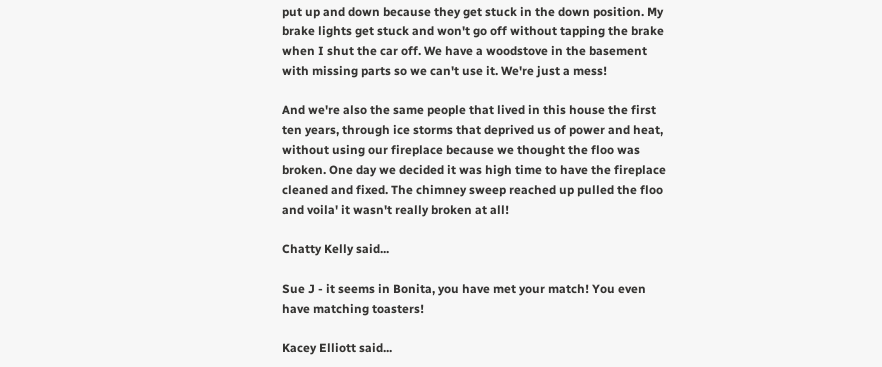put up and down because they get stuck in the down position. My brake lights get stuck and won't go off without tapping the brake when I shut the car off. We have a woodstove in the basement with missing parts so we can't use it. We're just a mess!

And we're also the same people that lived in this house the first ten years, through ice storms that deprived us of power and heat, without using our fireplace because we thought the floo was broken. One day we decided it was high time to have the fireplace cleaned and fixed. The chimney sweep reached up pulled the floo and voila' it wasn't really broken at all!

Chatty Kelly said...

Sue J - it seems in Bonita, you have met your match! You even have matching toasters!

Kacey Elliott said...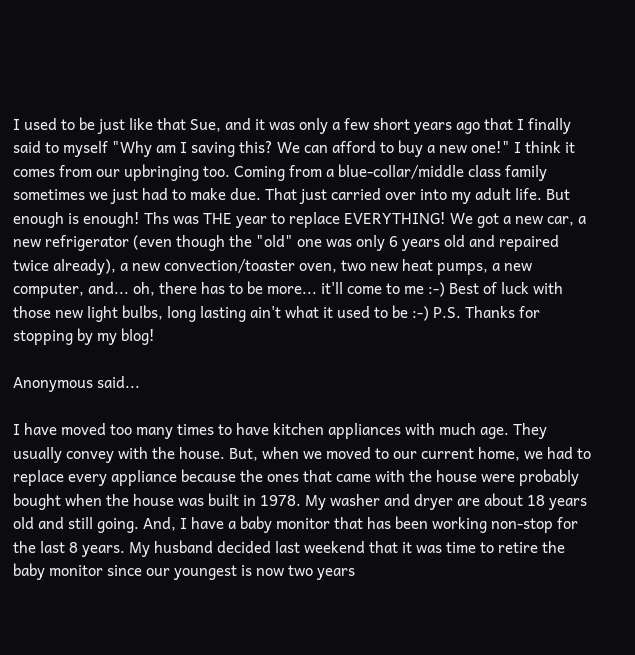I used to be just like that Sue, and it was only a few short years ago that I finally said to myself "Why am I saving this? We can afford to buy a new one!" I think it comes from our upbringing too. Coming from a blue-collar/middle class family sometimes we just had to make due. That just carried over into my adult life. But enough is enough! Ths was THE year to replace EVERYTHING! We got a new car, a new refrigerator (even though the "old" one was only 6 years old and repaired twice already), a new convection/toaster oven, two new heat pumps, a new computer, and... oh, there has to be more... it'll come to me :-) Best of luck with those new light bulbs, long lasting ain't what it used to be :-) P.S. Thanks for stopping by my blog!

Anonymous said...

I have moved too many times to have kitchen appliances with much age. They usually convey with the house. But, when we moved to our current home, we had to replace every appliance because the ones that came with the house were probably bought when the house was built in 1978. My washer and dryer are about 18 years old and still going. And, I have a baby monitor that has been working non-stop for the last 8 years. My husband decided last weekend that it was time to retire the baby monitor since our youngest is now two years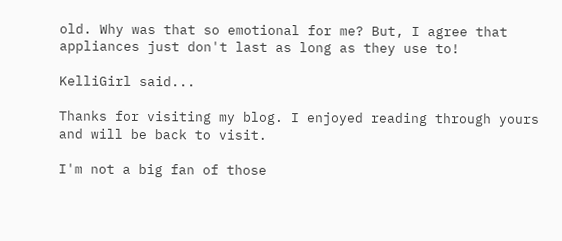old. Why was that so emotional for me? But, I agree that appliances just don't last as long as they use to!

KelliGirl said...

Thanks for visiting my blog. I enjoyed reading through yours and will be back to visit.

I'm not a big fan of those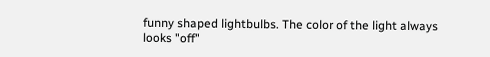funny shaped lightbulbs. The color of the light always looks "off"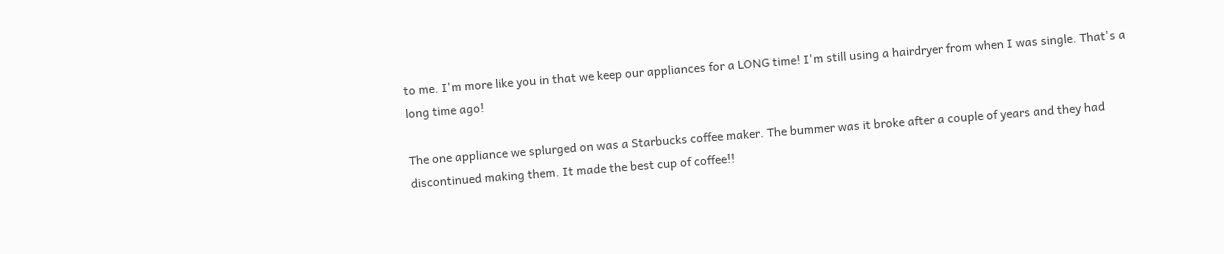to me. I'm more like you in that we keep our appliances for a LONG time! I'm still using a hairdryer from when I was single. That's a long time ago!

The one appliance we splurged on was a Starbucks coffee maker. The bummer was it broke after a couple of years and they had discontinued making them. It made the best cup of coffee!!